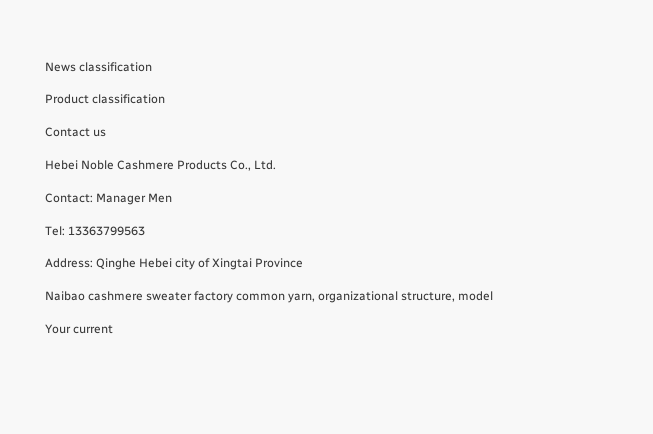News classification

Product classification

Contact us

Hebei Noble Cashmere Products Co., Ltd.

Contact: Manager Men

Tel: 13363799563

Address: Qinghe Hebei city of Xingtai Province

Naibao cashmere sweater factory common yarn, organizational structure, model

Your current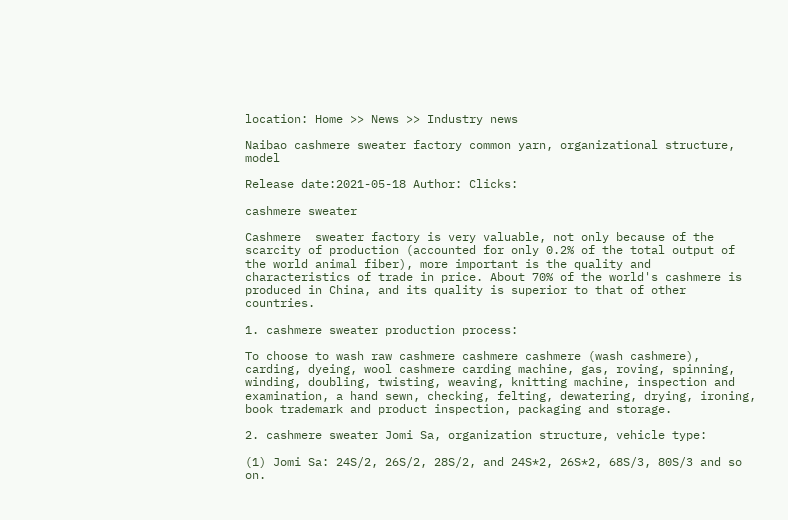location: Home >> News >> Industry news

Naibao cashmere sweater factory common yarn, organizational structure, model

Release date:2021-05-18 Author: Clicks:

cashmere sweater

Cashmere  sweater factory is very valuable, not only because of the scarcity of production (accounted for only 0.2% of the total output of the world animal fiber), more important is the quality and characteristics of trade in price. About 70% of the world's cashmere is produced in China, and its quality is superior to that of other countries.

1. cashmere sweater production process:

To choose to wash raw cashmere cashmere cashmere (wash cashmere), carding, dyeing, wool cashmere carding machine, gas, roving, spinning, winding, doubling, twisting, weaving, knitting machine, inspection and examination, a hand sewn, checking, felting, dewatering, drying, ironing, book trademark and product inspection, packaging and storage.

2. cashmere sweater Jomi Sa, organization structure, vehicle type:

(1) Jomi Sa: 24S/2, 26S/2, 28S/2, and 24S*2, 26S*2, 68S/3, 80S/3 and so on.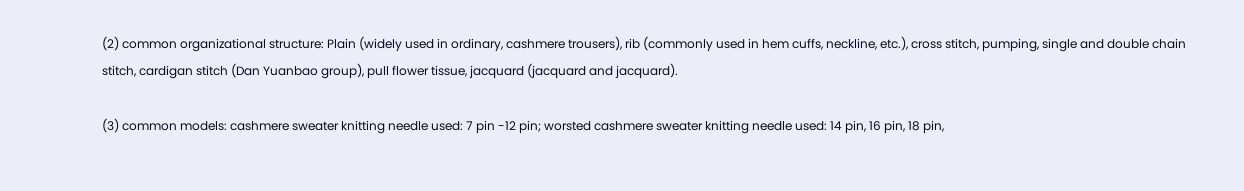(2) common organizational structure: Plain (widely used in ordinary, cashmere trousers), rib (commonly used in hem cuffs, neckline, etc.), cross stitch, pumping, single and double chain stitch, cardigan stitch (Dan Yuanbao group), pull flower tissue, jacquard (jacquard and jacquard).

(3) common models: cashmere sweater knitting needle used: 7 pin -12 pin; worsted cashmere sweater knitting needle used: 14 pin, 16 pin, 18 pin,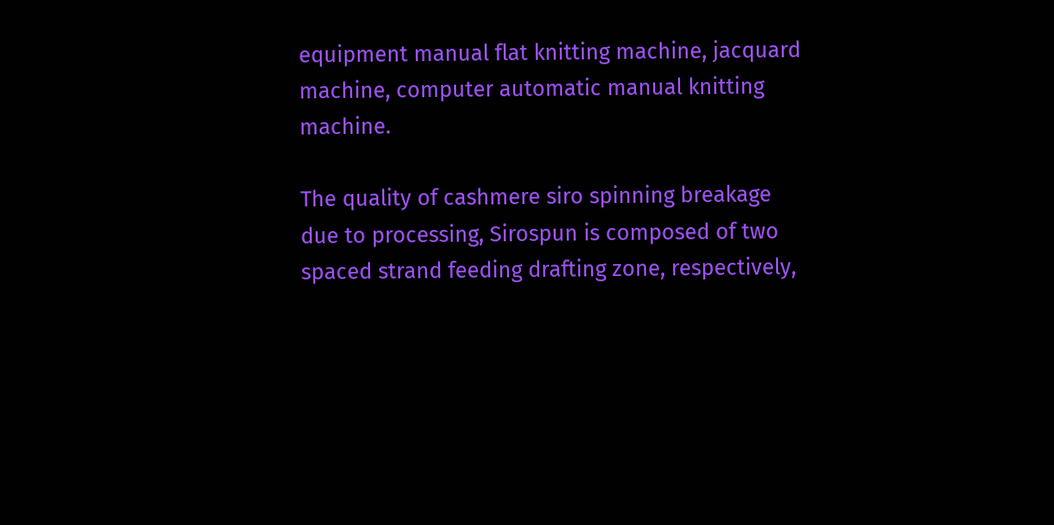equipment manual flat knitting machine, jacquard machine, computer automatic manual knitting machine.

The quality of cashmere siro spinning breakage due to processing, Sirospun is composed of two spaced strand feeding drafting zone, respectively,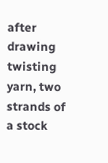after drawing twisting yarn, two strands of a stock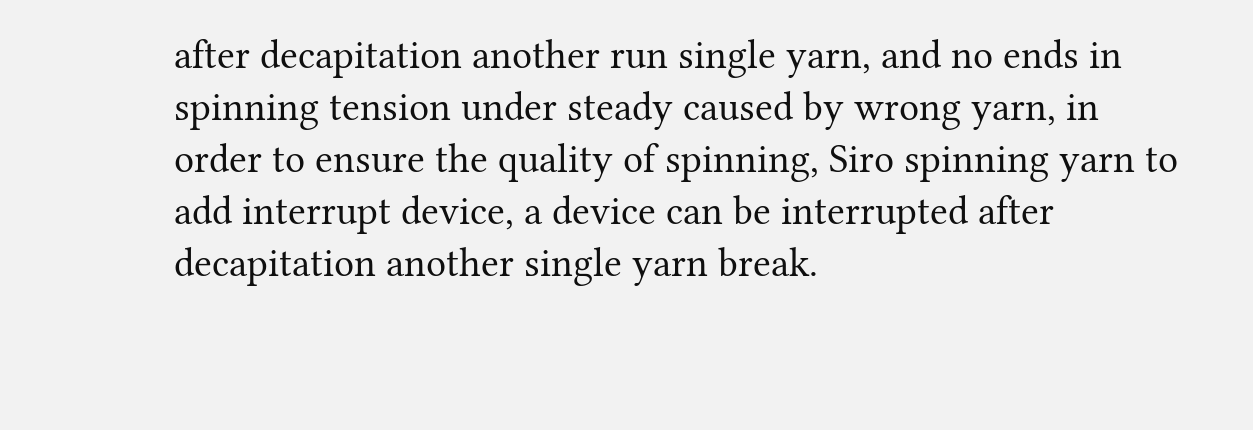after decapitation another run single yarn, and no ends in spinning tension under steady caused by wrong yarn, in order to ensure the quality of spinning, Siro spinning yarn to add interrupt device, a device can be interrupted after decapitation another single yarn break.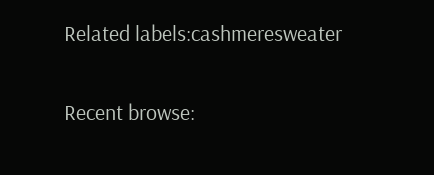Related labels:cashmeresweater

Recent browse: